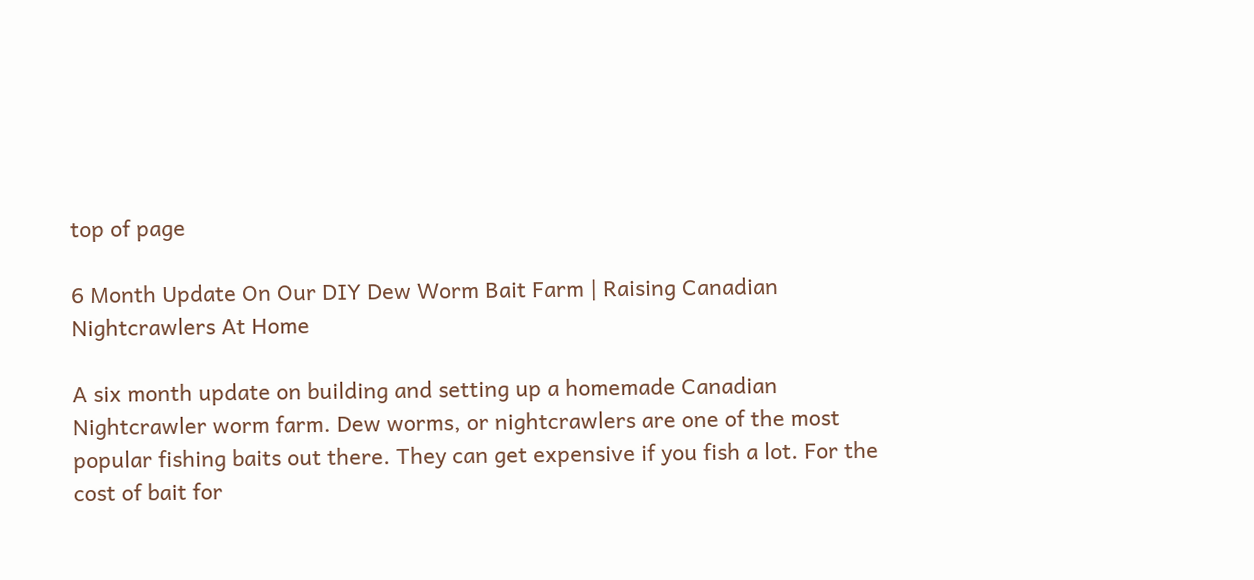top of page

6 Month Update On Our DIY Dew Worm Bait Farm | Raising Canadian Nightcrawlers At Home

A six month update on building and setting up a homemade Canadian Nightcrawler worm farm. Dew worms, or nightcrawlers are one of the most popular fishing baits out there. They can get expensive if you fish a lot. For the cost of bait for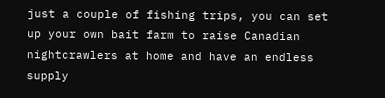just a couple of fishing trips, you can set up your own bait farm to raise Canadian nightcrawlers at home and have an endless supply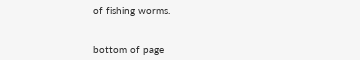of fishing worms.


bottom of page